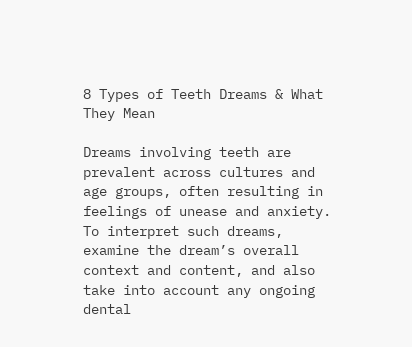8 Types of Teeth Dreams & What They Mean

Dreams involving teeth are prevalent across cultures and age groups, often resulting in feelings of unease and anxiety. To interpret such dreams, examine the dream’s overall context and content, and also take into account any ongoing dental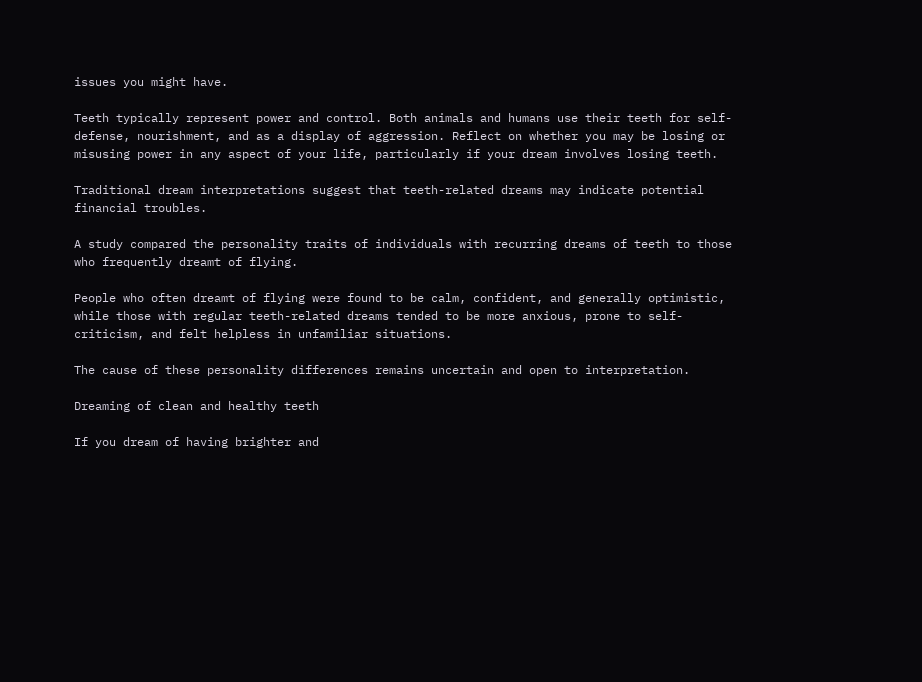issues you might have.

Teeth typically represent power and control. Both animals and humans use their teeth for self-defense, nourishment, and as a display of aggression. Reflect on whether you may be losing or misusing power in any aspect of your life, particularly if your dream involves losing teeth.

Traditional dream interpretations suggest that teeth-related dreams may indicate potential financial troubles.

A study compared the personality traits of individuals with recurring dreams of teeth to those who frequently dreamt of flying.

People who often dreamt of flying were found to be calm, confident, and generally optimistic, while those with regular teeth-related dreams tended to be more anxious, prone to self-criticism, and felt helpless in unfamiliar situations.

The cause of these personality differences remains uncertain and open to interpretation.

Dreaming of clean and healthy teeth

If you dream of having brighter and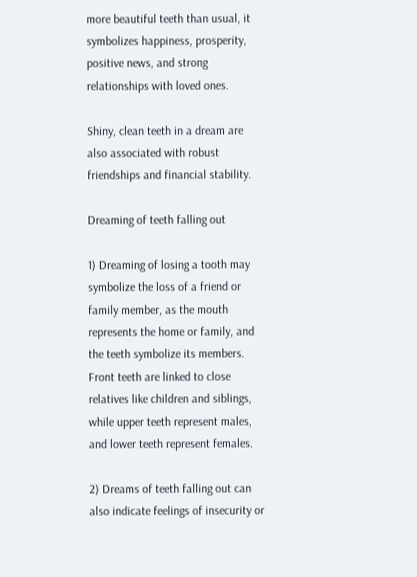more beautiful teeth than usual, it symbolizes happiness, prosperity, positive news, and strong relationships with loved ones.

Shiny, clean teeth in a dream are also associated with robust friendships and financial stability.

Dreaming of teeth falling out

1) Dreaming of losing a tooth may symbolize the loss of a friend or family member, as the mouth represents the home or family, and the teeth symbolize its members. Front teeth are linked to close relatives like children and siblings, while upper teeth represent males, and lower teeth represent females.

2) Dreams of teeth falling out can also indicate feelings of insecurity or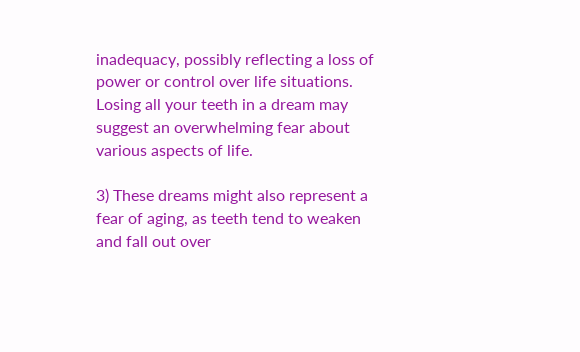inadequacy, possibly reflecting a loss of power or control over life situations. Losing all your teeth in a dream may suggest an overwhelming fear about various aspects of life.

3) These dreams might also represent a fear of aging, as teeth tend to weaken and fall out over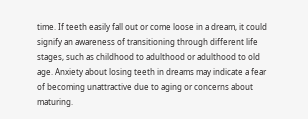time. If teeth easily fall out or come loose in a dream, it could signify an awareness of transitioning through different life stages, such as childhood to adulthood or adulthood to old age. Anxiety about losing teeth in dreams may indicate a fear of becoming unattractive due to aging or concerns about maturing.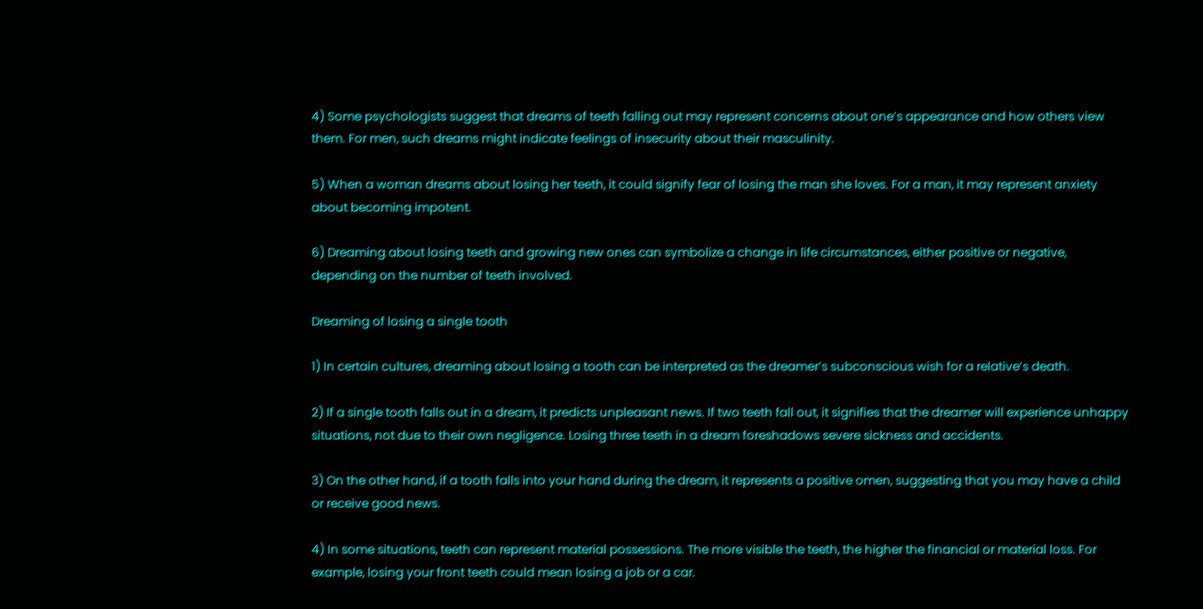4) Some psychologists suggest that dreams of teeth falling out may represent concerns about one’s appearance and how others view them. For men, such dreams might indicate feelings of insecurity about their masculinity.

5) When a woman dreams about losing her teeth, it could signify fear of losing the man she loves. For a man, it may represent anxiety about becoming impotent.

6) Dreaming about losing teeth and growing new ones can symbolize a change in life circumstances, either positive or negative, depending on the number of teeth involved.

Dreaming of losing a single tooth

1) In certain cultures, dreaming about losing a tooth can be interpreted as the dreamer’s subconscious wish for a relative’s death.

2) If a single tooth falls out in a dream, it predicts unpleasant news. If two teeth fall out, it signifies that the dreamer will experience unhappy situations, not due to their own negligence. Losing three teeth in a dream foreshadows severe sickness and accidents.

3) On the other hand, if a tooth falls into your hand during the dream, it represents a positive omen, suggesting that you may have a child or receive good news.

4) In some situations, teeth can represent material possessions. The more visible the teeth, the higher the financial or material loss. For example, losing your front teeth could mean losing a job or a car.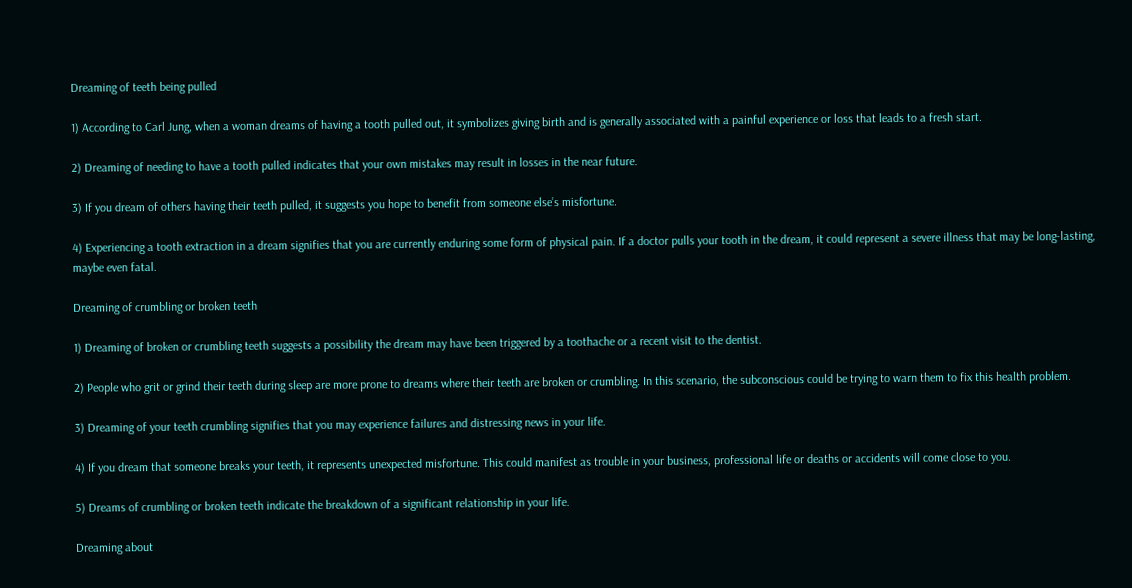Dreaming of teeth being pulled

1) According to Carl Jung, when a woman dreams of having a tooth pulled out, it symbolizes giving birth and is generally associated with a painful experience or loss that leads to a fresh start.

2) Dreaming of needing to have a tooth pulled indicates that your own mistakes may result in losses in the near future.

3) If you dream of others having their teeth pulled, it suggests you hope to benefit from someone else’s misfortune.

4) Experiencing a tooth extraction in a dream signifies that you are currently enduring some form of physical pain. If a doctor pulls your tooth in the dream, it could represent a severe illness that may be long-lasting, maybe even fatal.

Dreaming of crumbling or broken teeth

1) Dreaming of broken or crumbling teeth suggests a possibility the dream may have been triggered by a toothache or a recent visit to the dentist.

2) People who grit or grind their teeth during sleep are more prone to dreams where their teeth are broken or crumbling. In this scenario, the subconscious could be trying to warn them to fix this health problem.

3) Dreaming of your teeth crumbling signifies that you may experience failures and distressing news in your life.

4) If you dream that someone breaks your teeth, it represents unexpected misfortune. This could manifest as trouble in your business, professional life or deaths or accidents will come close to you.

5) Dreams of crumbling or broken teeth indicate the breakdown of a significant relationship in your life.

Dreaming about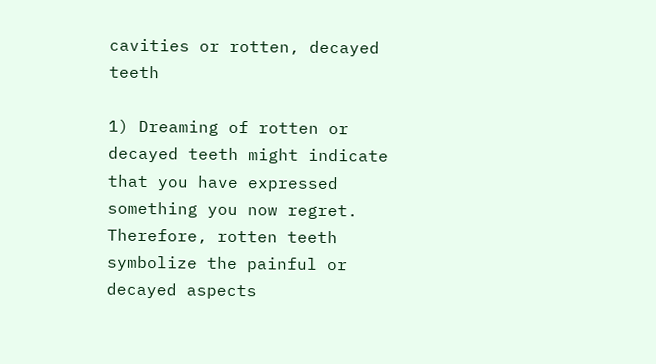cavities or rotten, decayed teeth

1) Dreaming of rotten or decayed teeth might indicate that you have expressed something you now regret. Therefore, rotten teeth symbolize the painful or decayed aspects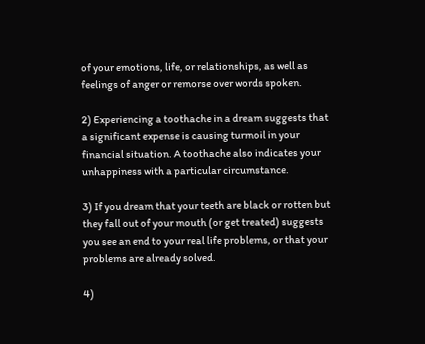of your emotions, life, or relationships, as well as feelings of anger or remorse over words spoken.

2) Experiencing a toothache in a dream suggests that a significant expense is causing turmoil in your financial situation. A toothache also indicates your unhappiness with a particular circumstance.

3) If you dream that your teeth are black or rotten but they fall out of your mouth (or get treated) suggests you see an end to your real life problems, or that your problems are already solved.

4)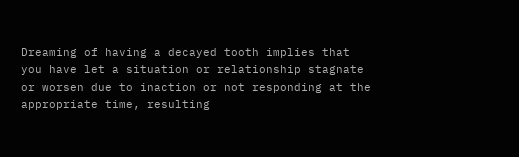Dreaming of having a decayed tooth implies that you have let a situation or relationship stagnate or worsen due to inaction or not responding at the appropriate time, resulting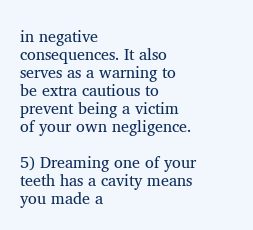in negative consequences. It also serves as a warning to be extra cautious to prevent being a victim of your own negligence.

5) Dreaming one of your teeth has a cavity means you made a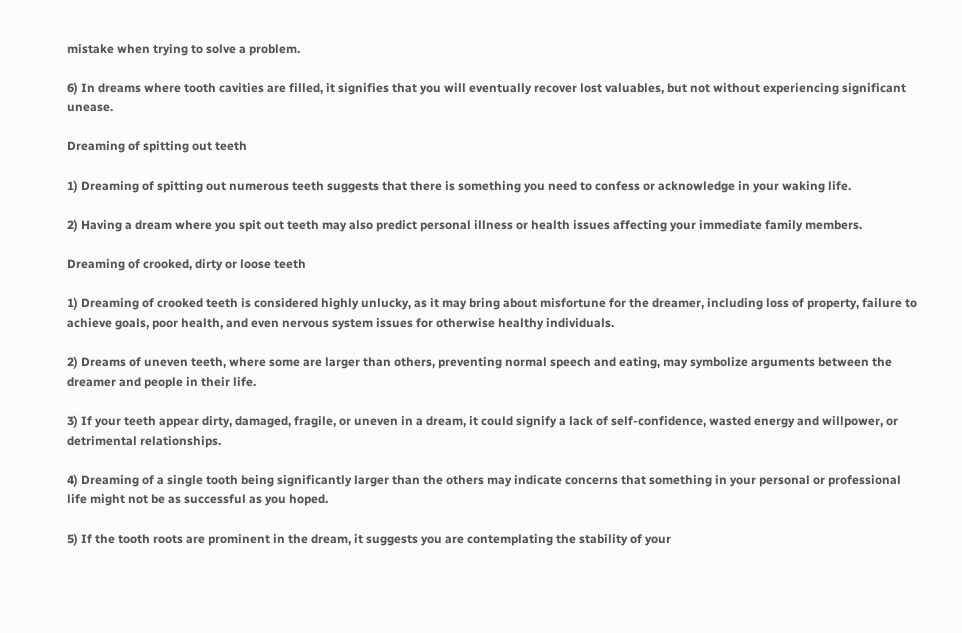mistake when trying to solve a problem.

6) In dreams where tooth cavities are filled, it signifies that you will eventually recover lost valuables, but not without experiencing significant unease.

Dreaming of spitting out teeth

1) Dreaming of spitting out numerous teeth suggests that there is something you need to confess or acknowledge in your waking life.

2) Having a dream where you spit out teeth may also predict personal illness or health issues affecting your immediate family members.

Dreaming of crooked, dirty or loose teeth

1) Dreaming of crooked teeth is considered highly unlucky, as it may bring about misfortune for the dreamer, including loss of property, failure to achieve goals, poor health, and even nervous system issues for otherwise healthy individuals.

2) Dreams of uneven teeth, where some are larger than others, preventing normal speech and eating, may symbolize arguments between the dreamer and people in their life.

3) If your teeth appear dirty, damaged, fragile, or uneven in a dream, it could signify a lack of self-confidence, wasted energy and willpower, or detrimental relationships.

4) Dreaming of a single tooth being significantly larger than the others may indicate concerns that something in your personal or professional life might not be as successful as you hoped.

5) If the tooth roots are prominent in the dream, it suggests you are contemplating the stability of your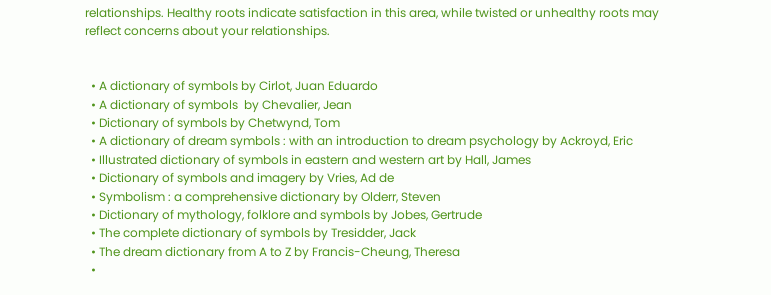relationships. Healthy roots indicate satisfaction in this area, while twisted or unhealthy roots may reflect concerns about your relationships.


  • A dictionary of symbols by Cirlot, Juan Eduardo
  • A dictionary of symbols  by Chevalier, Jean
  • Dictionary of symbols by Chetwynd, Tom
  • A dictionary of dream symbols : with an introduction to dream psychology by Ackroyd, Eric
  • Illustrated dictionary of symbols in eastern and western art by Hall, James
  • Dictionary of symbols and imagery by Vries, Ad de
  • Symbolism : a comprehensive dictionary by Olderr, Steven
  • Dictionary of mythology, folklore and symbols by Jobes, Gertrude
  • The complete dictionary of symbols by Tresidder, Jack
  • The dream dictionary from A to Z by Francis-Cheung, Theresa
  •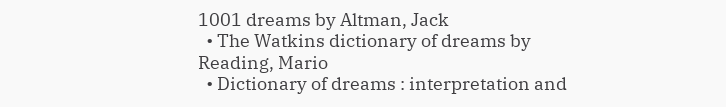1001 dreams by Altman, Jack
  • The Watkins dictionary of dreams by Reading, Mario
  • Dictionary of dreams : interpretation and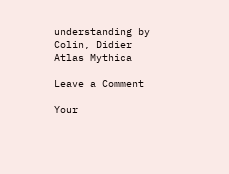understanding by Colin, Didier
Atlas Mythica

Leave a Comment

Your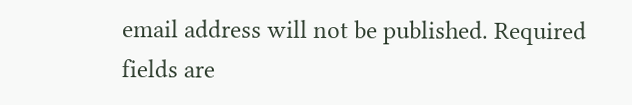email address will not be published. Required fields are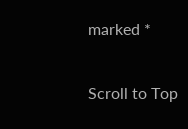marked *

Scroll to Top